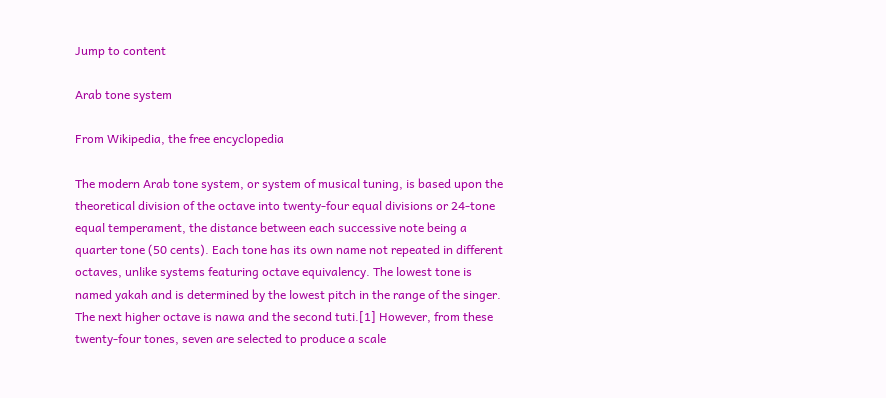Jump to content

Arab tone system

From Wikipedia, the free encyclopedia

The modern Arab tone system, or system of musical tuning, is based upon the theoretical division of the octave into twenty-four equal divisions or 24-tone equal temperament, the distance between each successive note being a quarter tone (50 cents). Each tone has its own name not repeated in different octaves, unlike systems featuring octave equivalency. The lowest tone is named yakah and is determined by the lowest pitch in the range of the singer. The next higher octave is nawa and the second tuti.[1] However, from these twenty-four tones, seven are selected to produce a scale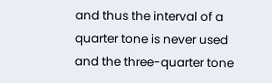and thus the interval of a quarter tone is never used and the three-quarter tone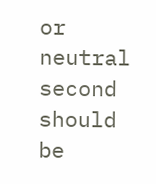or neutral second should be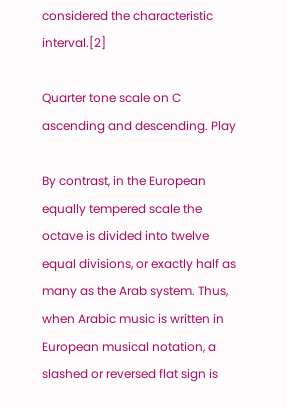considered the characteristic interval.[2]

Quarter tone scale on C ascending and descending. Play

By contrast, in the European equally tempered scale the octave is divided into twelve equal divisions, or exactly half as many as the Arab system. Thus, when Arabic music is written in European musical notation, a slashed or reversed flat sign is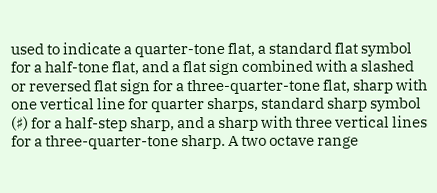used to indicate a quarter-tone flat, a standard flat symbol for a half-tone flat, and a flat sign combined with a slashed or reversed flat sign for a three-quarter-tone flat, sharp with one vertical line for quarter sharps, standard sharp symbol (♯) for a half-step sharp, and a sharp with three vertical lines for a three-quarter-tone sharp. A two octave range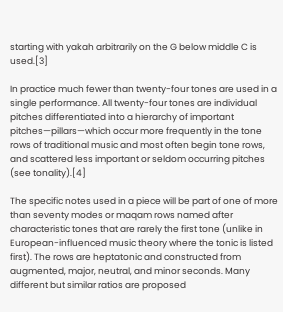starting with yakah arbitrarily on the G below middle C is used.[3]

In practice much fewer than twenty-four tones are used in a single performance. All twenty-four tones are individual pitches differentiated into a hierarchy of important pitches—pillars—which occur more frequently in the tone rows of traditional music and most often begin tone rows, and scattered less important or seldom occurring pitches (see tonality).[4]

The specific notes used in a piece will be part of one of more than seventy modes or maqam rows named after characteristic tones that are rarely the first tone (unlike in European-influenced music theory where the tonic is listed first). The rows are heptatonic and constructed from augmented, major, neutral, and minor seconds. Many different but similar ratios are proposed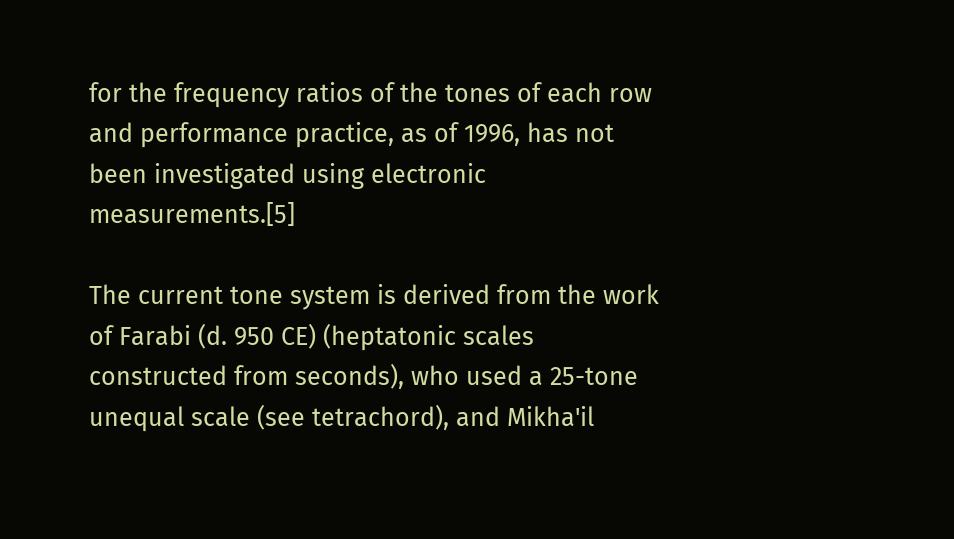for the frequency ratios of the tones of each row and performance practice, as of 1996, has not been investigated using electronic measurements.[5]

The current tone system is derived from the work of Farabi (d. 950 CE) (heptatonic scales constructed from seconds), who used a 25-tone unequal scale (see tetrachord), and Mikha'il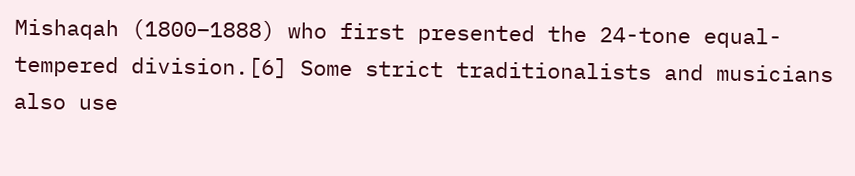Mishaqah (1800–1888) who first presented the 24-tone equal-tempered division.[6] Some strict traditionalists and musicians also use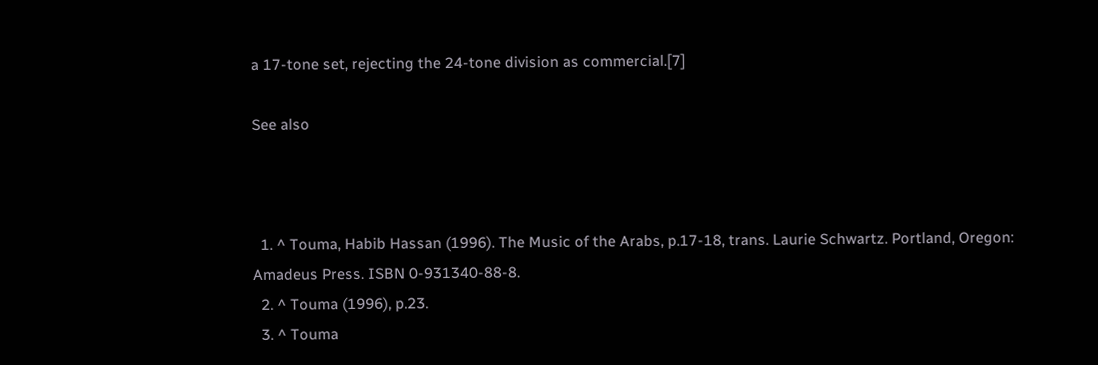a 17-tone set, rejecting the 24-tone division as commercial.[7]

See also



  1. ^ Touma, Habib Hassan (1996). The Music of the Arabs, p.17-18, trans. Laurie Schwartz. Portland, Oregon: Amadeus Press. ISBN 0-931340-88-8.
  2. ^ Touma (1996), p.23.
  3. ^ Touma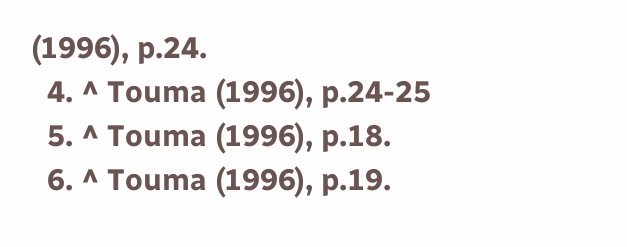(1996), p.24.
  4. ^ Touma (1996), p.24-25
  5. ^ Touma (1996), p.18.
  6. ^ Touma (1996), p.19.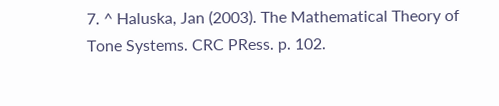7. ^ Haluska, Jan (2003). The Mathematical Theory of Tone Systems. CRC PRess. p. 102.